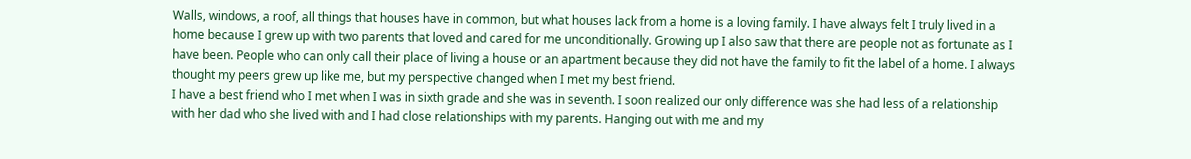Walls, windows, a roof, all things that houses have in common, but what houses lack from a home is a loving family. I have always felt I truly lived in a home because I grew up with two parents that loved and cared for me unconditionally. Growing up I also saw that there are people not as fortunate as I have been. People who can only call their place of living a house or an apartment because they did not have the family to fit the label of a home. I always thought my peers grew up like me, but my perspective changed when I met my best friend.
I have a best friend who I met when I was in sixth grade and she was in seventh. I soon realized our only difference was she had less of a relationship with her dad who she lived with and I had close relationships with my parents. Hanging out with me and my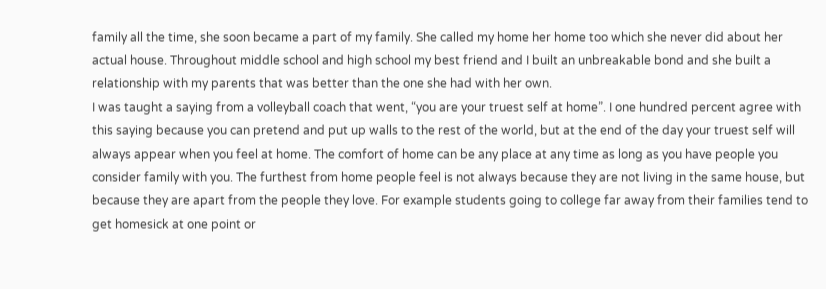family all the time, she soon became a part of my family. She called my home her home too which she never did about her actual house. Throughout middle school and high school my best friend and I built an unbreakable bond and she built a relationship with my parents that was better than the one she had with her own.
I was taught a saying from a volleyball coach that went, “you are your truest self at home”. I one hundred percent agree with this saying because you can pretend and put up walls to the rest of the world, but at the end of the day your truest self will always appear when you feel at home. The comfort of home can be any place at any time as long as you have people you consider family with you. The furthest from home people feel is not always because they are not living in the same house, but because they are apart from the people they love. For example students going to college far away from their families tend to get homesick at one point or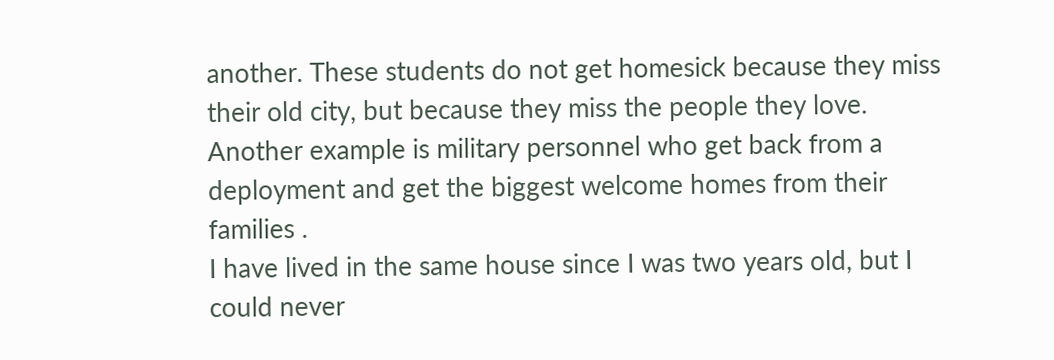another. These students do not get homesick because they miss their old city, but because they miss the people they love. Another example is military personnel who get back from a deployment and get the biggest welcome homes from their families .
I have lived in the same house since I was two years old, but I could never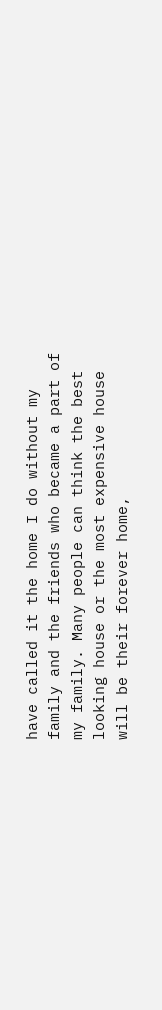have called it the home I do without my family and the friends who became a part of my family. Many people can think the best looking house or the most expensive house will be their forever home,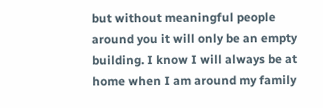but without meaningful people around you it will only be an empty building. I know I will always be at home when I am around my family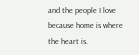and the people I love because home is where the heart is.